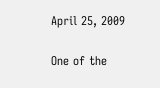April 25, 2009

One of the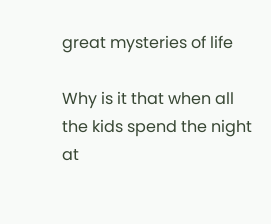great mysteries of life

Why is it that when all the kids spend the night at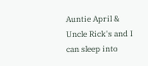Auntie April & Uncle Rick's and I can sleep into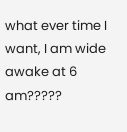what ever time I want, I am wide awake at 6 am?????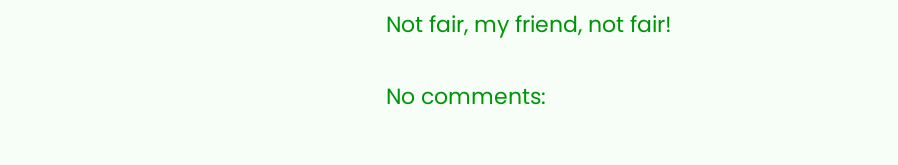Not fair, my friend, not fair!

No comments: